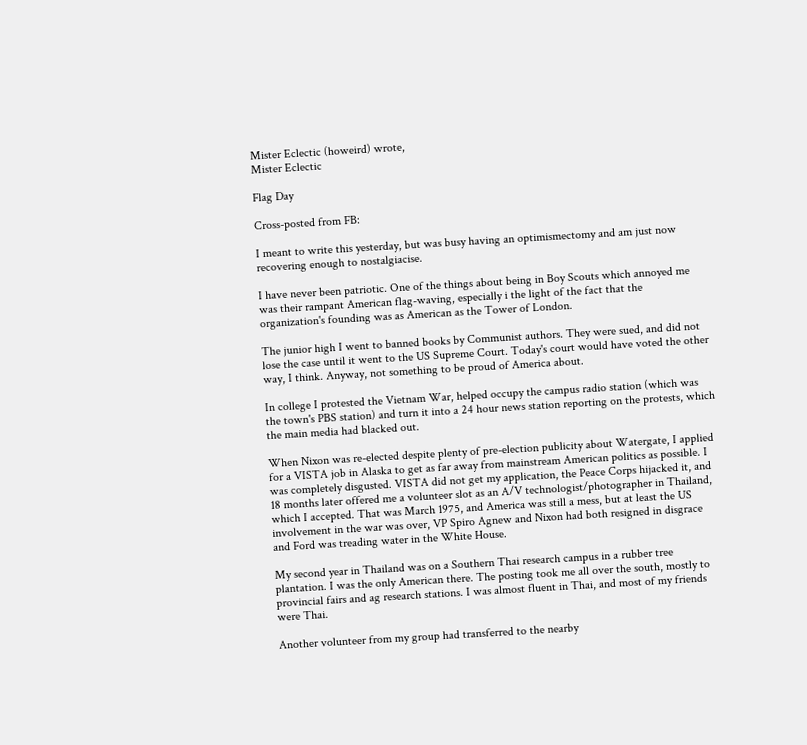Mister Eclectic (howeird) wrote,
Mister Eclectic

Flag Day

Cross-posted from FB:

I meant to write this yesterday, but was busy having an optimismectomy and am just now recovering enough to nostalgiacise.

I have never been patriotic. One of the things about being in Boy Scouts which annoyed me was their rampant American flag-waving, especially i the light of the fact that the organization's founding was as American as the Tower of London.

The junior high I went to banned books by Communist authors. They were sued, and did not lose the case until it went to the US Supreme Court. Today's court would have voted the other way, I think. Anyway, not something to be proud of America about.

In college I protested the Vietnam War, helped occupy the campus radio station (which was the town's PBS station) and turn it into a 24 hour news station reporting on the protests, which the main media had blacked out.

When Nixon was re-elected despite plenty of pre-election publicity about Watergate, I applied for a VISTA job in Alaska to get as far away from mainstream American politics as possible. I was completely disgusted. VISTA did not get my application, the Peace Corps hijacked it, and 18 months later offered me a volunteer slot as an A/V technologist/photographer in Thailand, which I accepted. That was March 1975, and America was still a mess, but at least the US involvement in the war was over, VP Spiro Agnew and Nixon had both resigned in disgrace  and Ford was treading water in the White House.

My second year in Thailand was on a Southern Thai research campus in a rubber tree plantation. I was the only American there. The posting took me all over the south, mostly to provincial fairs and ag research stations. I was almost fluent in Thai, and most of my friends were Thai.

Another volunteer from my group had transferred to the nearby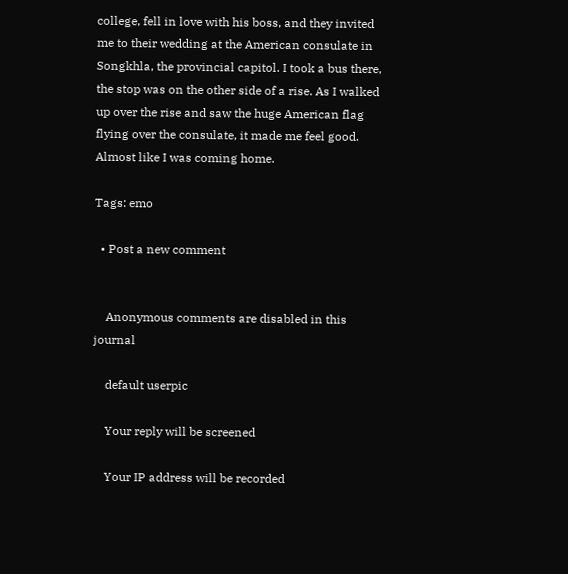college, fell in love with his boss, and they invited me to their wedding at the American consulate in Songkhla, the provincial capitol. I took a bus there, the stop was on the other side of a rise. As I walked up over the rise and saw the huge American flag flying over the consulate, it made me feel good. Almost like I was coming home.

Tags: emo

  • Post a new comment


    Anonymous comments are disabled in this journal

    default userpic

    Your reply will be screened

    Your IP address will be recorded